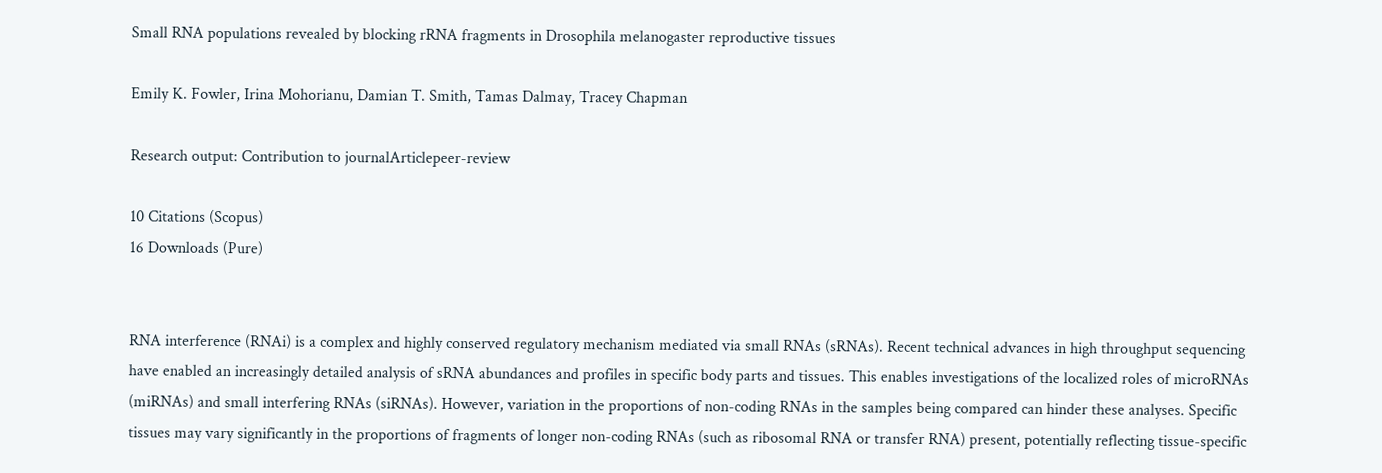Small RNA populations revealed by blocking rRNA fragments in Drosophila melanogaster reproductive tissues

Emily K. Fowler, Irina Mohorianu, Damian T. Smith, Tamas Dalmay, Tracey Chapman

Research output: Contribution to journalArticlepeer-review

10 Citations (Scopus)
16 Downloads (Pure)


RNA interference (RNAi) is a complex and highly conserved regulatory mechanism mediated via small RNAs (sRNAs). Recent technical advances in high throughput sequencing have enabled an increasingly detailed analysis of sRNA abundances and profiles in specific body parts and tissues. This enables investigations of the localized roles of microRNAs (miRNAs) and small interfering RNAs (siRNAs). However, variation in the proportions of non-coding RNAs in the samples being compared can hinder these analyses. Specific tissues may vary significantly in the proportions of fragments of longer non-coding RNAs (such as ribosomal RNA or transfer RNA) present, potentially reflecting tissue-specific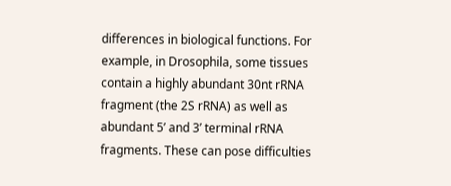differences in biological functions. For example, in Drosophila, some tissues contain a highly abundant 30nt rRNA fragment (the 2S rRNA) as well as abundant 5’ and 3’ terminal rRNA fragments. These can pose difficulties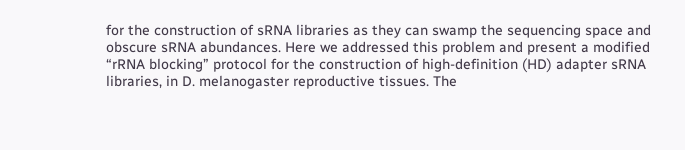for the construction of sRNA libraries as they can swamp the sequencing space and obscure sRNA abundances. Here we addressed this problem and present a modified “rRNA blocking” protocol for the construction of high-definition (HD) adapter sRNA libraries, in D. melanogaster reproductive tissues. The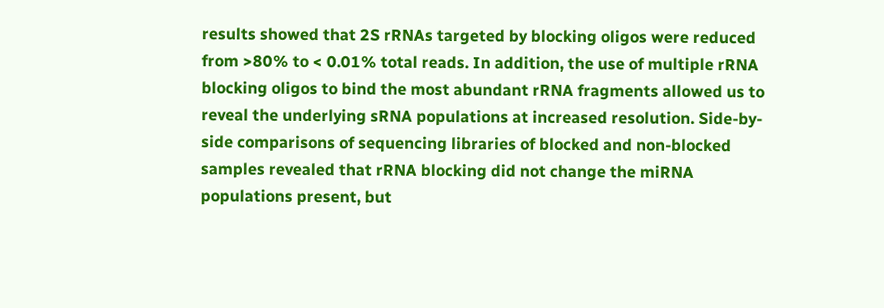results showed that 2S rRNAs targeted by blocking oligos were reduced from >80% to < 0.01% total reads. In addition, the use of multiple rRNA blocking oligos to bind the most abundant rRNA fragments allowed us to reveal the underlying sRNA populations at increased resolution. Side-by-side comparisons of sequencing libraries of blocked and non-blocked samples revealed that rRNA blocking did not change the miRNA populations present, but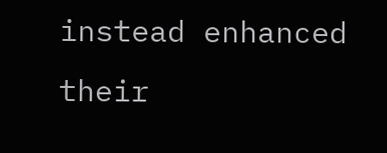instead enhanced their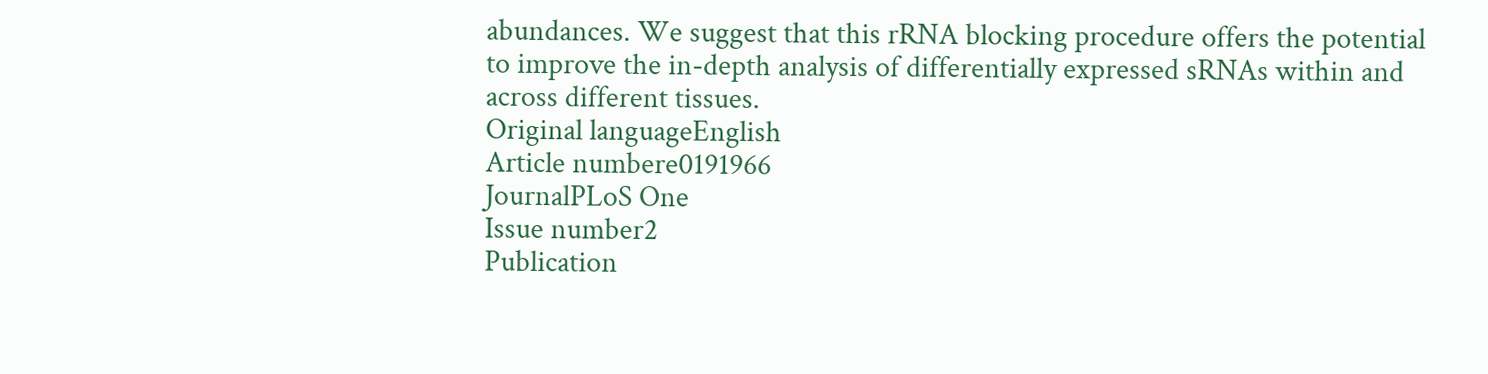abundances. We suggest that this rRNA blocking procedure offers the potential to improve the in-depth analysis of differentially expressed sRNAs within and across different tissues.
Original languageEnglish
Article numbere0191966
JournalPLoS One
Issue number2
Publication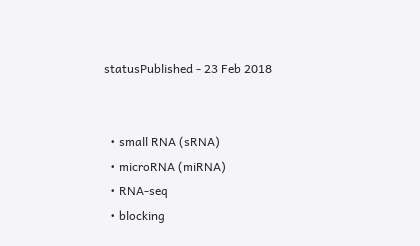statusPublished - 23 Feb 2018


  • small RNA (sRNA)
  • microRNA (miRNA)
  • RNA-seq
  • blocking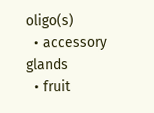oligo(s)
  • accessory glands
  • fruit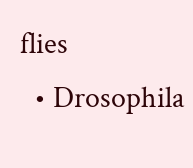flies
  • Drosophila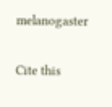melanogaster

Cite this